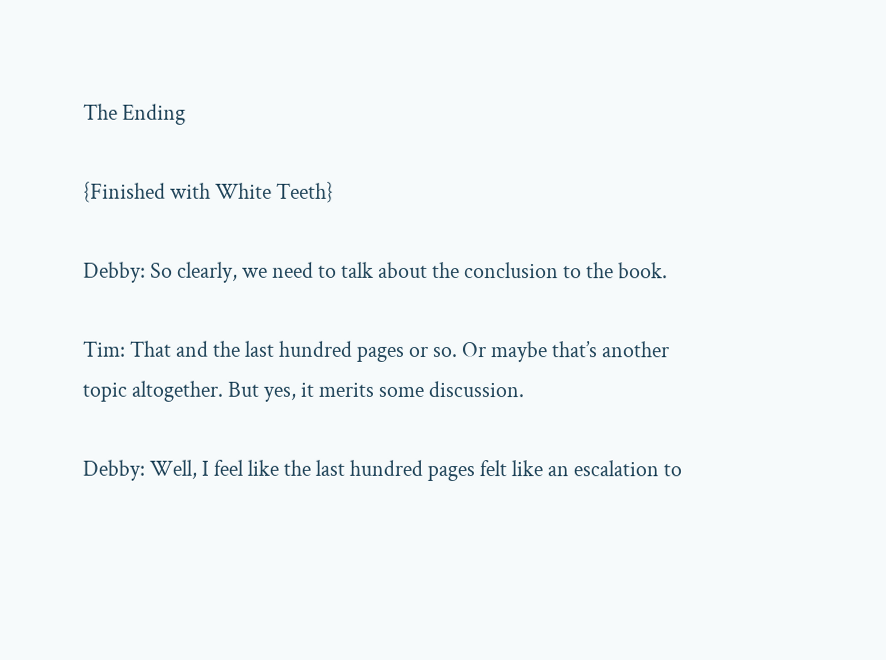The Ending

{Finished with White Teeth}

Debby: So clearly, we need to talk about the conclusion to the book.

Tim: That and the last hundred pages or so. Or maybe that’s another topic altogether. But yes, it merits some discussion.

Debby: Well, I feel like the last hundred pages felt like an escalation to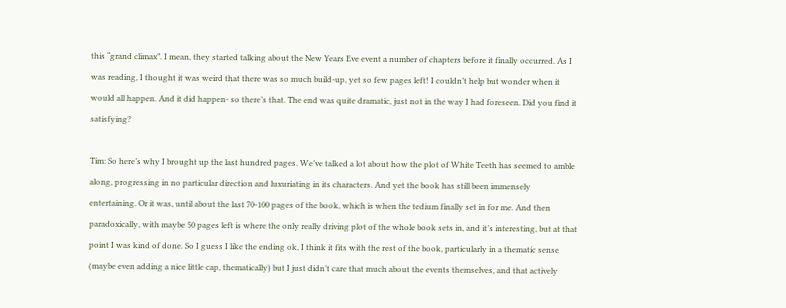this “grand climax”. I mean, they started talking about the New Years Eve event a number of chapters before it finally occurred. As I was reading, I thought it was weird that there was so much build-up, yet so few pages left! I couldn’t help but wonder when it would all happen. And it did happen- so there’s that. The end was quite dramatic, just not in the way I had foreseen. Did you find it satisfying?

Tim: So here’s why I brought up the last hundred pages. We’ve talked a lot about how the plot of White Teeth has seemed to amble along, progressing in no particular direction and luxuriating in its characters. And yet the book has still been immensely entertaining. Or it was, until about the last 70-100 pages of the book, which is when the tedium finally set in for me. And then paradoxically, with maybe 50 pages left is where the only really driving plot of the whole book sets in, and it’s interesting, but at that point I was kind of done. So I guess I like the ending ok, I think it fits with the rest of the book, particularly in a thematic sense (maybe even adding a nice little cap, thematically) but I just didn’t care that much about the events themselves, and that actively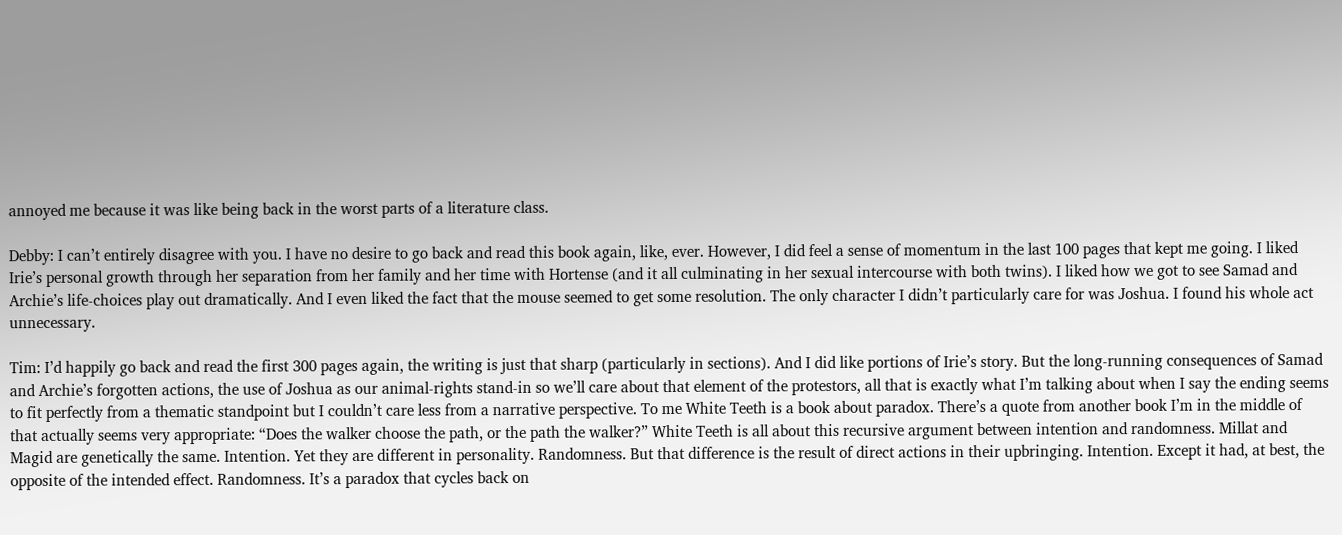annoyed me because it was like being back in the worst parts of a literature class.

Debby: I can’t entirely disagree with you. I have no desire to go back and read this book again, like, ever. However, I did feel a sense of momentum in the last 100 pages that kept me going. I liked Irie’s personal growth through her separation from her family and her time with Hortense (and it all culminating in her sexual intercourse with both twins). I liked how we got to see Samad and Archie’s life-choices play out dramatically. And I even liked the fact that the mouse seemed to get some resolution. The only character I didn’t particularly care for was Joshua. I found his whole act unnecessary.

Tim: I’d happily go back and read the first 300 pages again, the writing is just that sharp (particularly in sections). And I did like portions of Irie’s story. But the long-running consequences of Samad and Archie’s forgotten actions, the use of Joshua as our animal-rights stand-in so we’ll care about that element of the protestors, all that is exactly what I’m talking about when I say the ending seems to fit perfectly from a thematic standpoint but I couldn’t care less from a narrative perspective. To me White Teeth is a book about paradox. There’s a quote from another book I’m in the middle of that actually seems very appropriate: “Does the walker choose the path, or the path the walker?” White Teeth is all about this recursive argument between intention and randomness. Millat and Magid are genetically the same. Intention. Yet they are different in personality. Randomness. But that difference is the result of direct actions in their upbringing. Intention. Except it had, at best, the opposite of the intended effect. Randomness. It’s a paradox that cycles back on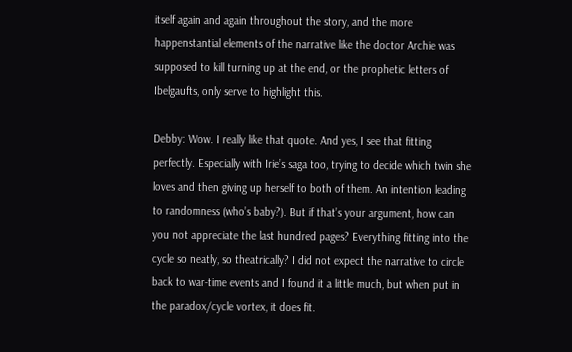itself again and again throughout the story, and the more happenstantial elements of the narrative like the doctor Archie was supposed to kill turning up at the end, or the prophetic letters of Ibelgaufts, only serve to highlight this.

Debby: Wow. I really like that quote. And yes, I see that fitting perfectly. Especially with Irie’s saga too, trying to decide which twin she loves and then giving up herself to both of them. An intention leading to randomness (who’s baby?). But if that’s your argument, how can you not appreciate the last hundred pages? Everything fitting into the cycle so neatly, so theatrically? I did not expect the narrative to circle back to war-time events and I found it a little much, but when put in the paradox/cycle vortex, it does fit.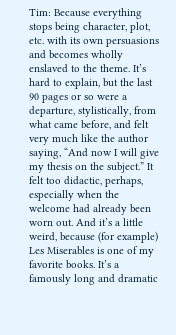Tim: Because everything stops being character, plot, etc. with its own persuasions and becomes wholly enslaved to the theme. It’s hard to explain, but the last 90 pages or so were a departure, stylistically, from what came before, and felt very much like the author saying, “And now I will give my thesis on the subject.” It felt too didactic, perhaps, especially when the welcome had already been worn out. And it’s a little weird, because (for example) Les Miserables is one of my favorite books. It’s a famously long and dramatic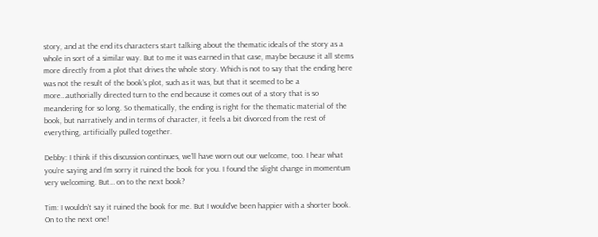story, and at the end its characters start talking about the thematic ideals of the story as a whole in sort of a similar way. But to me it was earned in that case, maybe because it all stems more directly from a plot that drives the whole story. Which is not to say that the ending here was not the result of the book’s plot, such as it was, but that it seemed to be a more…authorially directed turn to the end because it comes out of a story that is so meandering for so long. So thematically, the ending is right for the thematic material of the book, but narratively and in terms of character, it feels a bit divorced from the rest of everything, artificially pulled together.

Debby: I think if this discussion continues, we’ll have worn out our welcome, too. I hear what you’re saying and I’m sorry it ruined the book for you. I found the slight change in momentum very welcoming. But… on to the next book?

Tim: I wouldn’t say it ruined the book for me. But I would’ve been happier with a shorter book. On to the next one!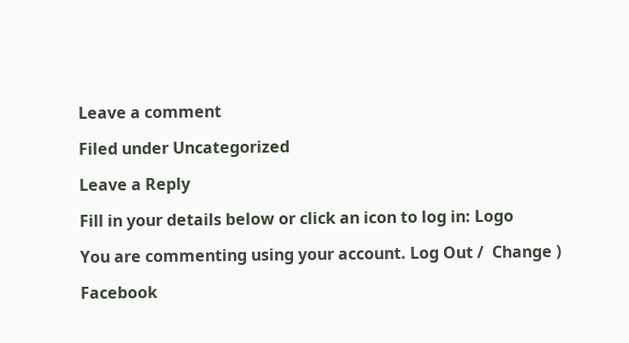Leave a comment

Filed under Uncategorized

Leave a Reply

Fill in your details below or click an icon to log in: Logo

You are commenting using your account. Log Out /  Change )

Facebook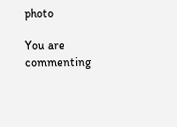photo

You are commenting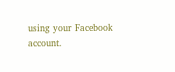using your Facebook account.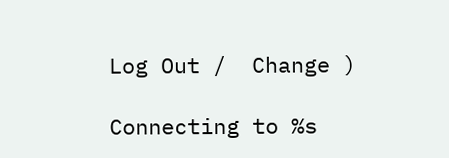Log Out /  Change )

Connecting to %s